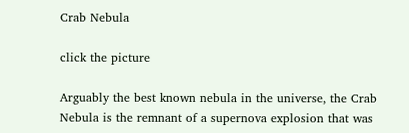Crab Nebula

click the picture

Arguably the best known nebula in the universe, the Crab Nebula is the remnant of a supernova explosion that was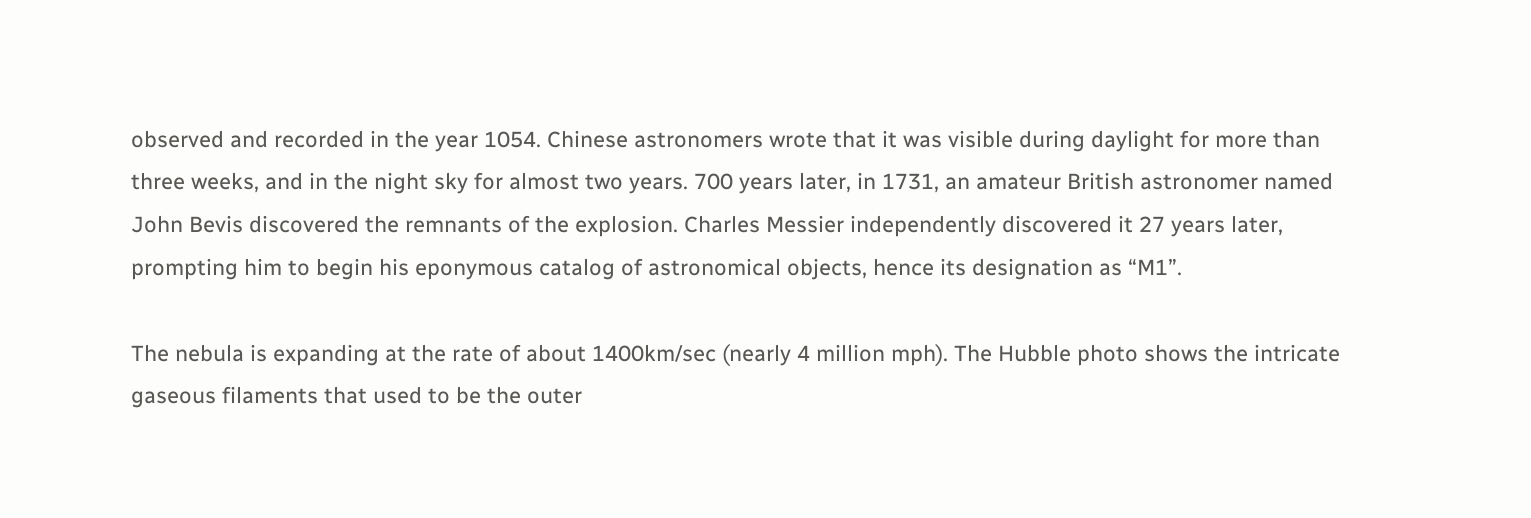observed and recorded in the year 1054. Chinese astronomers wrote that it was visible during daylight for more than three weeks, and in the night sky for almost two years. 700 years later, in 1731, an amateur British astronomer named John Bevis discovered the remnants of the explosion. Charles Messier independently discovered it 27 years later, prompting him to begin his eponymous catalog of astronomical objects, hence its designation as “M1”.

The nebula is expanding at the rate of about 1400km/sec (nearly 4 million mph). The Hubble photo shows the intricate gaseous filaments that used to be the outer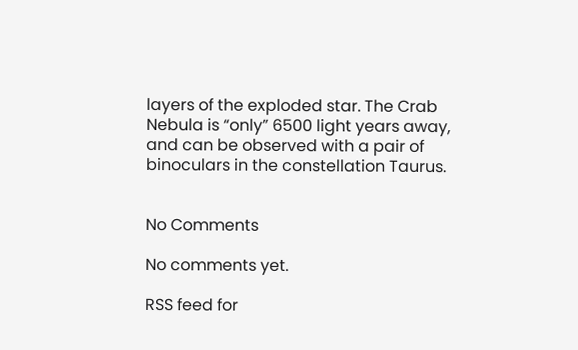layers of the exploded star. The Crab Nebula is “only” 6500 light years away, and can be observed with a pair of binoculars in the constellation Taurus.


No Comments

No comments yet.

RSS feed for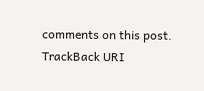comments on this post. TrackBack URI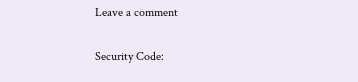Leave a comment

Security Code: